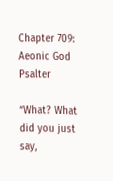Chapter 709: Aeonic God Psalter

“What? What did you just say,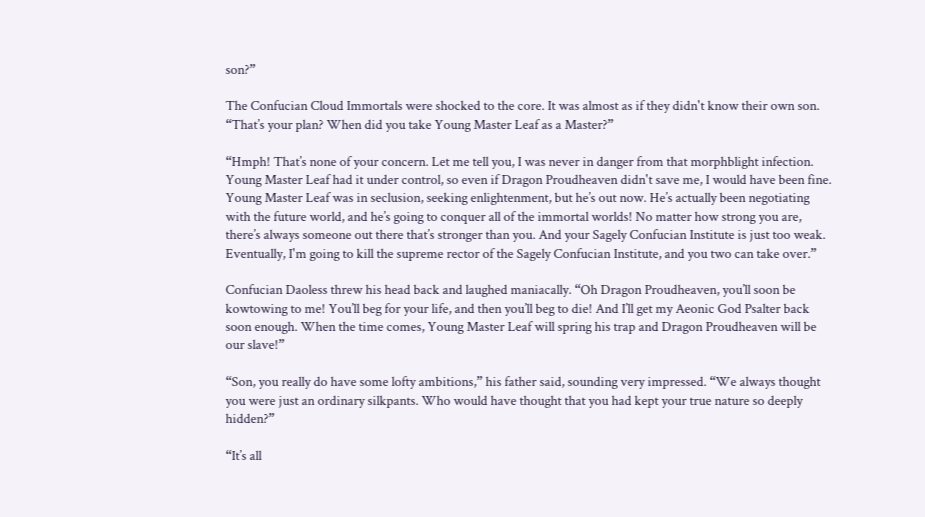son?”

The Confucian Cloud Immortals were shocked to the core. It was almost as if they didn't know their own son. “That’s your plan? When did you take Young Master Leaf as a Master?”

“Hmph! That’s none of your concern. Let me tell you, I was never in danger from that morphblight infection. Young Master Leaf had it under control, so even if Dragon Proudheaven didn't save me, I would have been fine. Young Master Leaf was in seclusion, seeking enlightenment, but he’s out now. He’s actually been negotiating with the future world, and he’s going to conquer all of the immortal worlds! No matter how strong you are, there’s always someone out there that’s stronger than you. And your Sagely Confucian Institute is just too weak. Eventually, I'm going to kill the supreme rector of the Sagely Confucian Institute, and you two can take over.”

Confucian Daoless threw his head back and laughed maniacally. “Oh Dragon Proudheaven, you’ll soon be kowtowing to me! You’ll beg for your life, and then you’ll beg to die! And I’ll get my Aeonic God Psalter back soon enough. When the time comes, Young Master Leaf will spring his trap and Dragon Proudheaven will be our slave!”

“Son, you really do have some lofty ambitions,” his father said, sounding very impressed. “We always thought you were just an ordinary silkpants. Who would have thought that you had kept your true nature so deeply hidden?”

“It’s all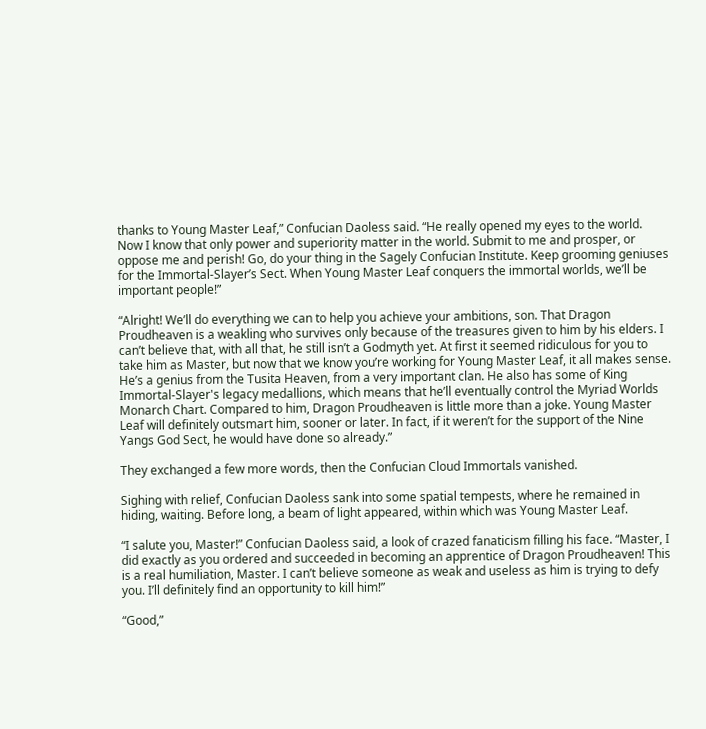thanks to Young Master Leaf,” Confucian Daoless said. “He really opened my eyes to the world. Now I know that only power and superiority matter in the world. Submit to me and prosper, or oppose me and perish! Go, do your thing in the Sagely Confucian Institute. Keep grooming geniuses for the Immortal-Slayer’s Sect. When Young Master Leaf conquers the immortal worlds, we’ll be important people!”

“Alright! We’ll do everything we can to help you achieve your ambitions, son. That Dragon Proudheaven is a weakling who survives only because of the treasures given to him by his elders. I can’t believe that, with all that, he still isn’t a Godmyth yet. At first it seemed ridiculous for you to take him as Master, but now that we know you’re working for Young Master Leaf, it all makes sense. He’s a genius from the Tusita Heaven, from a very important clan. He also has some of King Immortal-Slayer's legacy medallions, which means that he’ll eventually control the Myriad Worlds Monarch Chart. Compared to him, Dragon Proudheaven is little more than a joke. Young Master Leaf will definitely outsmart him, sooner or later. In fact, if it weren’t for the support of the Nine Yangs God Sect, he would have done so already.”

They exchanged a few more words, then the Confucian Cloud Immortals vanished.

Sighing with relief, Confucian Daoless sank into some spatial tempests, where he remained in hiding, waiting. Before long, a beam of light appeared, within which was Young Master Leaf.

“I salute you, Master!” Confucian Daoless said, a look of crazed fanaticism filling his face. “Master, I did exactly as you ordered and succeeded in becoming an apprentice of Dragon Proudheaven! This is a real humiliation, Master. I can’t believe someone as weak and useless as him is trying to defy you. I’ll definitely find an opportunity to kill him!”

“Good,”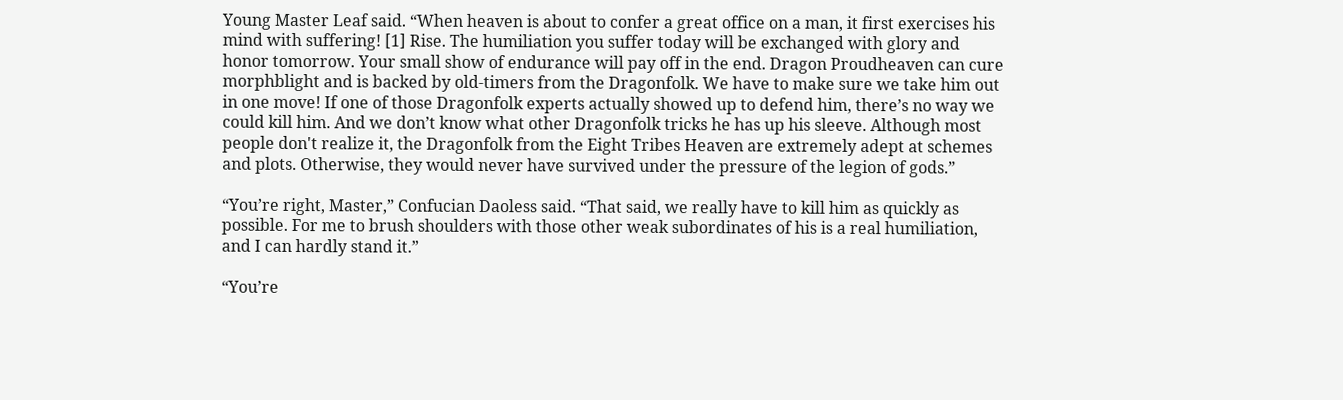Young Master Leaf said. “When heaven is about to confer a great office on a man, it first exercises his mind with suffering! [1] Rise. The humiliation you suffer today will be exchanged with glory and honor tomorrow. Your small show of endurance will pay off in the end. Dragon Proudheaven can cure morphblight and is backed by old-timers from the Dragonfolk. We have to make sure we take him out in one move! If one of those Dragonfolk experts actually showed up to defend him, there’s no way we could kill him. And we don’t know what other Dragonfolk tricks he has up his sleeve. Although most people don't realize it, the Dragonfolk from the Eight Tribes Heaven are extremely adept at schemes and plots. Otherwise, they would never have survived under the pressure of the legion of gods.”

“You’re right, Master,” Confucian Daoless said. “That said, we really have to kill him as quickly as possible. For me to brush shoulders with those other weak subordinates of his is a real humiliation, and I can hardly stand it.”

“You’re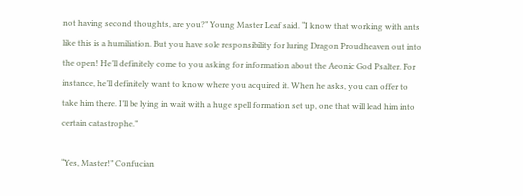not having second thoughts, are you?” Young Master Leaf said. “I know that working with ants like this is a humiliation. But you have sole responsibility for luring Dragon Proudheaven out into the open! He’ll definitely come to you asking for information about the Aeonic God Psalter. For instance, he’ll definitely want to know where you acquired it. When he asks, you can offer to take him there. I’ll be lying in wait with a huge spell formation set up, one that will lead him into certain catastrophe.”

“Yes, Master!” Confucian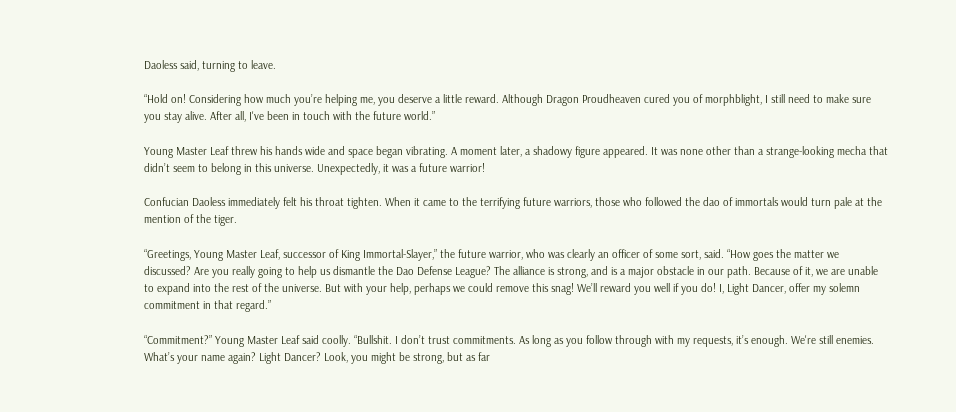Daoless said, turning to leave.

“Hold on! Considering how much you’re helping me, you deserve a little reward. Although Dragon Proudheaven cured you of morphblight, I still need to make sure you stay alive. After all, I've been in touch with the future world.”

Young Master Leaf threw his hands wide and space began vibrating. A moment later, a shadowy figure appeared. It was none other than a strange-looking mecha that didn’t seem to belong in this universe. Unexpectedly, it was a future warrior!

Confucian Daoless immediately felt his throat tighten. When it came to the terrifying future warriors, those who followed the dao of immortals would turn pale at the mention of the tiger.

“Greetings, Young Master Leaf, successor of King Immortal-Slayer,” the future warrior, who was clearly an officer of some sort, said. “How goes the matter we discussed? Are you really going to help us dismantle the Dao Defense League? The alliance is strong, and is a major obstacle in our path. Because of it, we are unable to expand into the rest of the universe. But with your help, perhaps we could remove this snag! We’ll reward you well if you do! I, Light Dancer, offer my solemn commitment in that regard.”

“Commitment?” Young Master Leaf said coolly. “Bullshit. I don’t trust commitments. As long as you follow through with my requests, it’s enough. We're still enemies. What’s your name again? Light Dancer? Look, you might be strong, but as far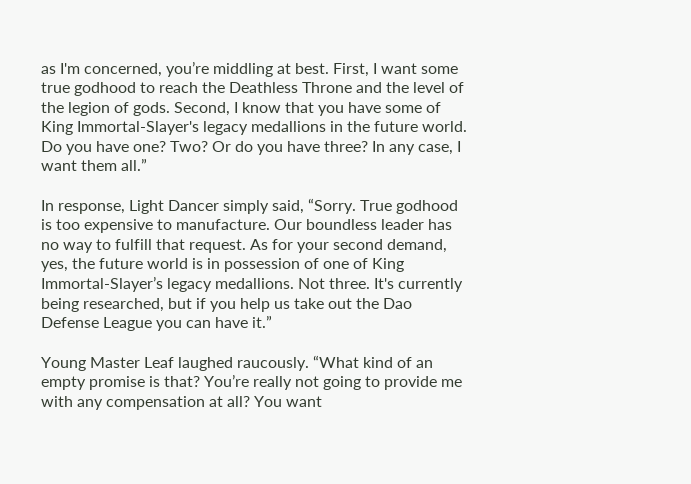as I'm concerned, you’re middling at best. First, I want some true godhood to reach the Deathless Throne and the level of the legion of gods. Second, I know that you have some of King Immortal-Slayer's legacy medallions in the future world. Do you have one? Two? Or do you have three? In any case, I want them all.”

In response, Light Dancer simply said, “Sorry. True godhood is too expensive to manufacture. Our boundless leader has no way to fulfill that request. As for your second demand, yes, the future world is in possession of one of King Immortal-Slayer’s legacy medallions. Not three. It's currently being researched, but if you help us take out the Dao Defense League you can have it.”

Young Master Leaf laughed raucously. “What kind of an empty promise is that? You’re really not going to provide me with any compensation at all? You want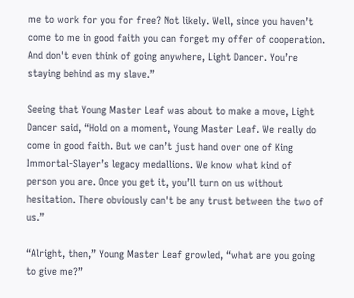me to work for you for free? Not likely. Well, since you haven’t come to me in good faith you can forget my offer of cooperation. And don't even think of going anywhere, Light Dancer. You’re staying behind as my slave.”

Seeing that Young Master Leaf was about to make a move, Light Dancer said, “Hold on a moment, Young Master Leaf. We really do come in good faith. But we can’t just hand over one of King Immortal-Slayer’s legacy medallions. We know what kind of person you are. Once you get it, you’ll turn on us without hesitation. There obviously can't be any trust between the two of us.”

“Alright, then,” Young Master Leaf growled, “what are you going to give me?”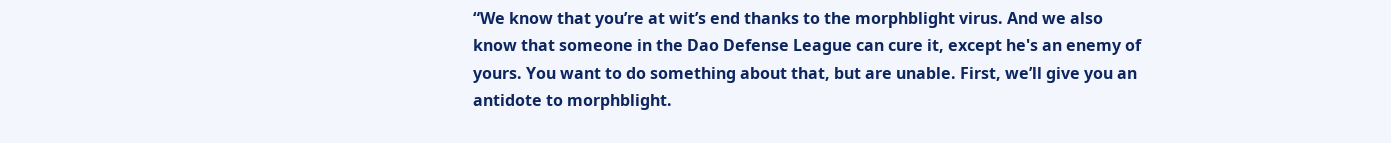“We know that you’re at wit’s end thanks to the morphblight virus. And we also know that someone in the Dao Defense League can cure it, except he's an enemy of yours. You want to do something about that, but are unable. First, we’ll give you an antidote to morphblight.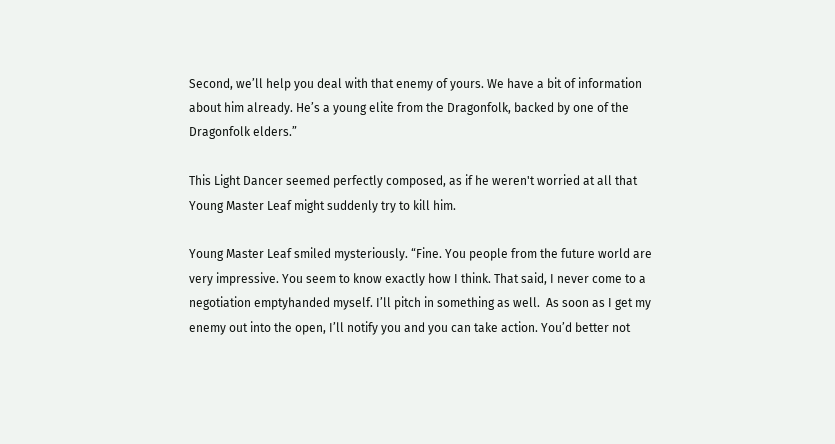Second, we’ll help you deal with that enemy of yours. We have a bit of information about him already. He’s a young elite from the Dragonfolk, backed by one of the Dragonfolk elders.”

This Light Dancer seemed perfectly composed, as if he weren't worried at all that Young Master Leaf might suddenly try to kill him.

Young Master Leaf smiled mysteriously. “Fine. You people from the future world are very impressive. You seem to know exactly how I think. That said, I never come to a negotiation emptyhanded myself. I’ll pitch in something as well.  As soon as I get my enemy out into the open, I’ll notify you and you can take action. You’d better not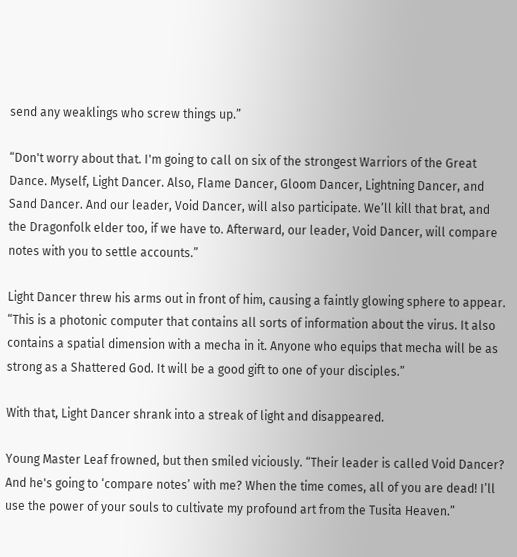send any weaklings who screw things up.”

“Don't worry about that. I'm going to call on six of the strongest Warriors of the Great Dance. Myself, Light Dancer. Also, Flame Dancer, Gloom Dancer, Lightning Dancer, and Sand Dancer. And our leader, Void Dancer, will also participate. We’ll kill that brat, and the Dragonfolk elder too, if we have to. Afterward, our leader, Void Dancer, will compare notes with you to settle accounts.”

Light Dancer threw his arms out in front of him, causing a faintly glowing sphere to appear. “This is a photonic computer that contains all sorts of information about the virus. It also contains a spatial dimension with a mecha in it. Anyone who equips that mecha will be as strong as a Shattered God. It will be a good gift to one of your disciples.”

With that, Light Dancer shrank into a streak of light and disappeared.

Young Master Leaf frowned, but then smiled viciously. “Their leader is called Void Dancer? And he's going to ‘compare notes’ with me? When the time comes, all of you are dead! I’ll use the power of your souls to cultivate my profound art from the Tusita Heaven.”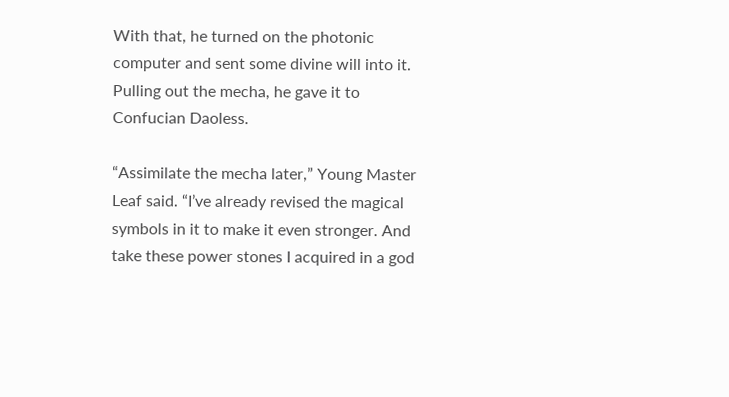With that, he turned on the photonic computer and sent some divine will into it. Pulling out the mecha, he gave it to Confucian Daoless.

“Assimilate the mecha later,” Young Master Leaf said. “I’ve already revised the magical symbols in it to make it even stronger. And take these power stones I acquired in a god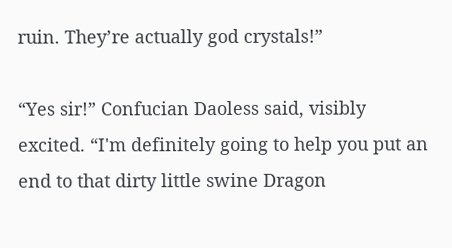ruin. They’re actually god crystals!”

“Yes sir!” Confucian Daoless said, visibly excited. “I'm definitely going to help you put an end to that dirty little swine Dragon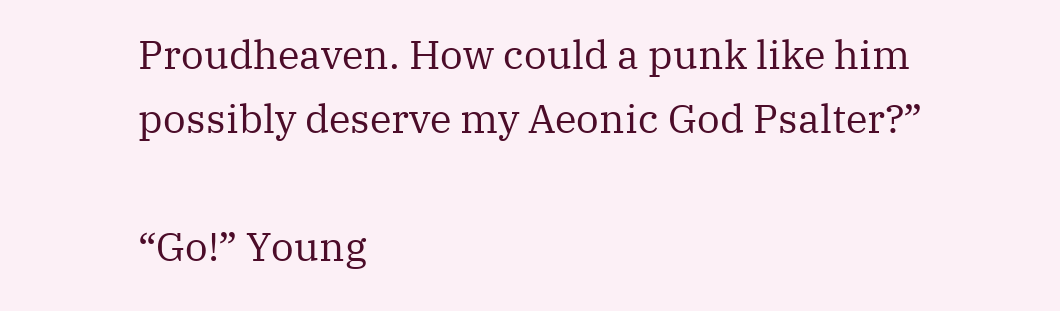Proudheaven. How could a punk like him possibly deserve my Aeonic God Psalter?”

“Go!” Young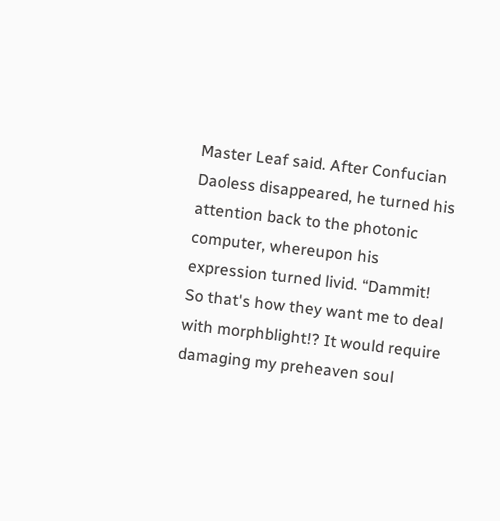Master Leaf said. After Confucian Daoless disappeared, he turned his attention back to the photonic computer, whereupon his expression turned livid. “Dammit! So that's how they want me to deal with morphblight!? It would require damaging my preheaven soul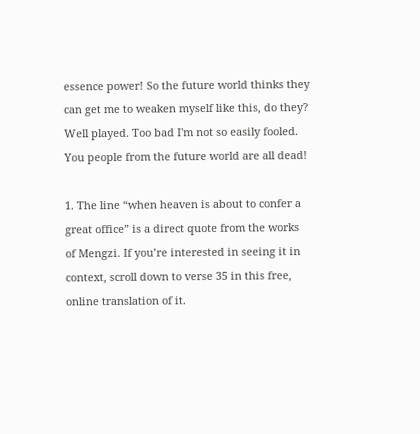essence power! So the future world thinks they can get me to weaken myself like this, do they? Well played. Too bad I'm not so easily fooled. You people from the future world are all dead!

1. The line “when heaven is about to confer a great office” is a direct quote from the works of Mengzi. If you’re interested in seeing it in context, scroll down to verse 35 in this free, online translation of it.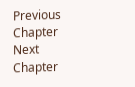Previous Chapter Next Chapter